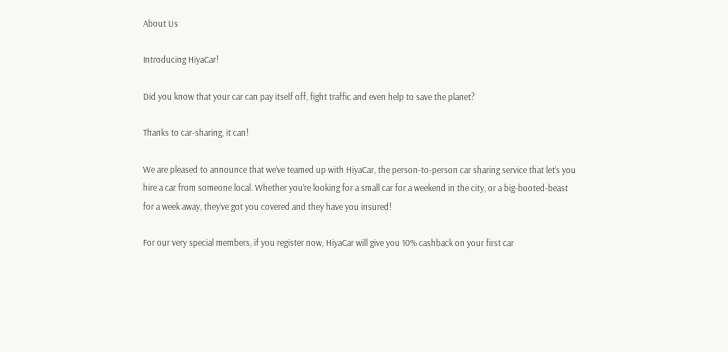About Us

Introducing HiyaCar!

Did you know that your car can pay itself off, fight traffic and even help to save the planet?

Thanks to car-sharing, it can!

We are pleased to announce that we’ve teamed up with HiyaCar, the person-to-person car sharing service that let’s you hire a car from someone local. Whether you’re looking for a small car for a weekend in the city, or a big-booted-beast for a week away, they’ve got you covered and they have you insured!

For our very special members, if you register now, HiyaCar will give you 10% cashback on your first car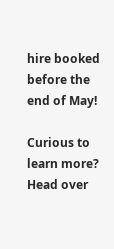hire booked before the end of May!

Curious to learn more? Head over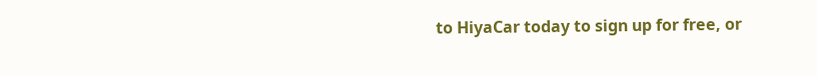to HiyaCar today to sign up for free, or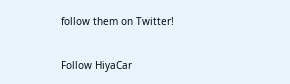follow them on Twitter!

Follow HiyaCar